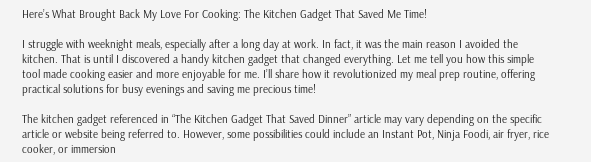Here’s What Brought Back My Love For Cooking: The Kitchen Gadget That Saved Me Time!

I struggle with weeknight meals, especially after a long day at work. In fact, it was the main reason I avoided the kitchen. That is until I discovered a handy kitchen gadget that changed everything. Let me tell you how this simple tool made cooking easier and more enjoyable for me. I’ll share how it revolutionized my meal prep routine, offering practical solutions for busy evenings and saving me precious time!

The kitchen gadget referenced in “The Kitchen Gadget That Saved Dinner” article may vary depending on the specific article or website being referred to. However, some possibilities could include an Instant Pot, Ninja Foodi, air fryer, rice cooker, or immersion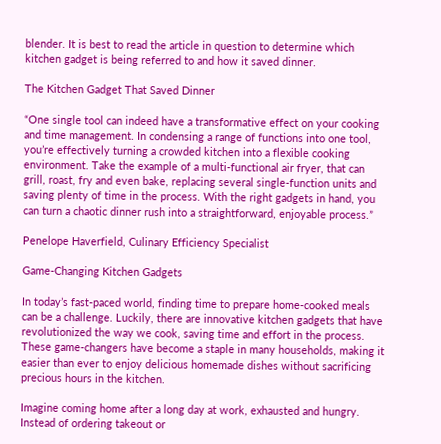blender. It is best to read the article in question to determine which kitchen gadget is being referred to and how it saved dinner.

The Kitchen Gadget That Saved Dinner

“One single tool can indeed have a transformative effect on your cooking and time management. In condensing a range of functions into one tool, you’re effectively turning a crowded kitchen into a flexible cooking environment. Take the example of a multi-functional air fryer, that can grill, roast, fry and even bake, replacing several single-function units and saving plenty of time in the process. With the right gadgets in hand, you can turn a chaotic dinner rush into a straightforward, enjoyable process.”

Penelope Haverfield, Culinary Efficiency Specialist

Game-Changing Kitchen Gadgets

In today’s fast-paced world, finding time to prepare home-cooked meals can be a challenge. Luckily, there are innovative kitchen gadgets that have revolutionized the way we cook, saving time and effort in the process. These game-changers have become a staple in many households, making it easier than ever to enjoy delicious homemade dishes without sacrificing precious hours in the kitchen.

Imagine coming home after a long day at work, exhausted and hungry. Instead of ordering takeout or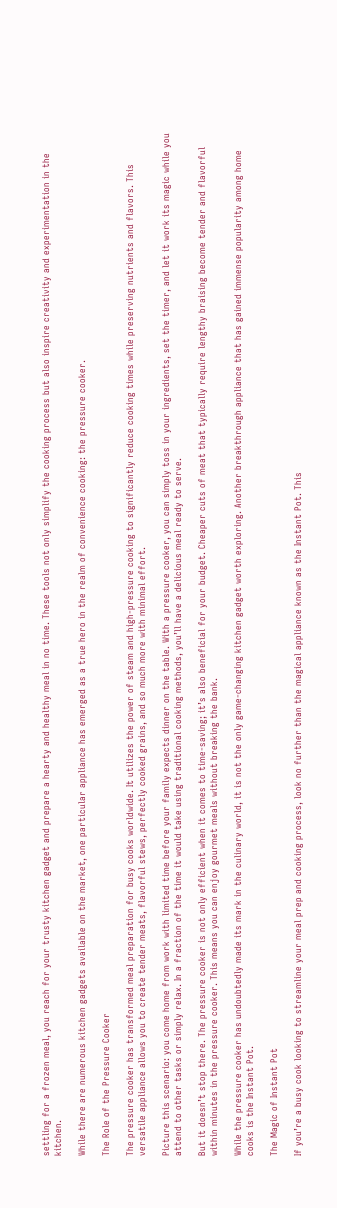settling for a frozen meal, you reach for your trusty kitchen gadget and prepare a hearty and healthy meal in no time. These tools not only simplify the cooking process but also inspire creativity and experimentation in the kitchen.

While there are numerous kitchen gadgets available on the market, one particular appliance has emerged as a true hero in the realm of convenience cooking: the pressure cooker.

The Role of the Pressure Cooker

The pressure cooker has transformed meal preparation for busy cooks worldwide. It utilizes the power of steam and high-pressure cooking to significantly reduce cooking times while preserving nutrients and flavors. This versatile appliance allows you to create tender meats, flavorful stews, perfectly cooked grains, and so much more with minimal effort.

Picture this scenario: you come home from work with limited time before your family expects dinner on the table. With a pressure cooker, you can simply toss in your ingredients, set the timer, and let it work its magic while you attend to other tasks or simply relax. In a fraction of the time it would take using traditional cooking methods, you’ll have a delicious meal ready to serve.

But it doesn’t stop there. The pressure cooker is not only efficient when it comes to time-saving; it’s also beneficial for your budget. Cheaper cuts of meat that typically require lengthy braising become tender and flavorful within minutes in the pressure cooker. This means you can enjoy gourmet meals without breaking the bank.

While the pressure cooker has undoubtedly made its mark in the culinary world, it is not the only game-changing kitchen gadget worth exploring. Another breakthrough appliance that has gained immense popularity among home cooks is the Instant Pot.

The Magic of Instant Pot

If you’re a busy cook looking to streamline your meal prep and cooking process, look no further than the magical appliance known as the Instant Pot. This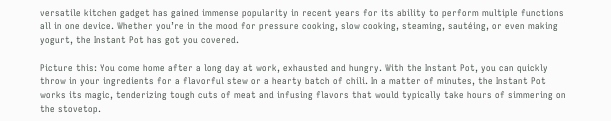versatile kitchen gadget has gained immense popularity in recent years for its ability to perform multiple functions all in one device. Whether you’re in the mood for pressure cooking, slow cooking, steaming, sautéing, or even making yogurt, the Instant Pot has got you covered.

Picture this: You come home after a long day at work, exhausted and hungry. With the Instant Pot, you can quickly throw in your ingredients for a flavorful stew or a hearty batch of chili. In a matter of minutes, the Instant Pot works its magic, tenderizing tough cuts of meat and infusing flavors that would typically take hours of simmering on the stovetop.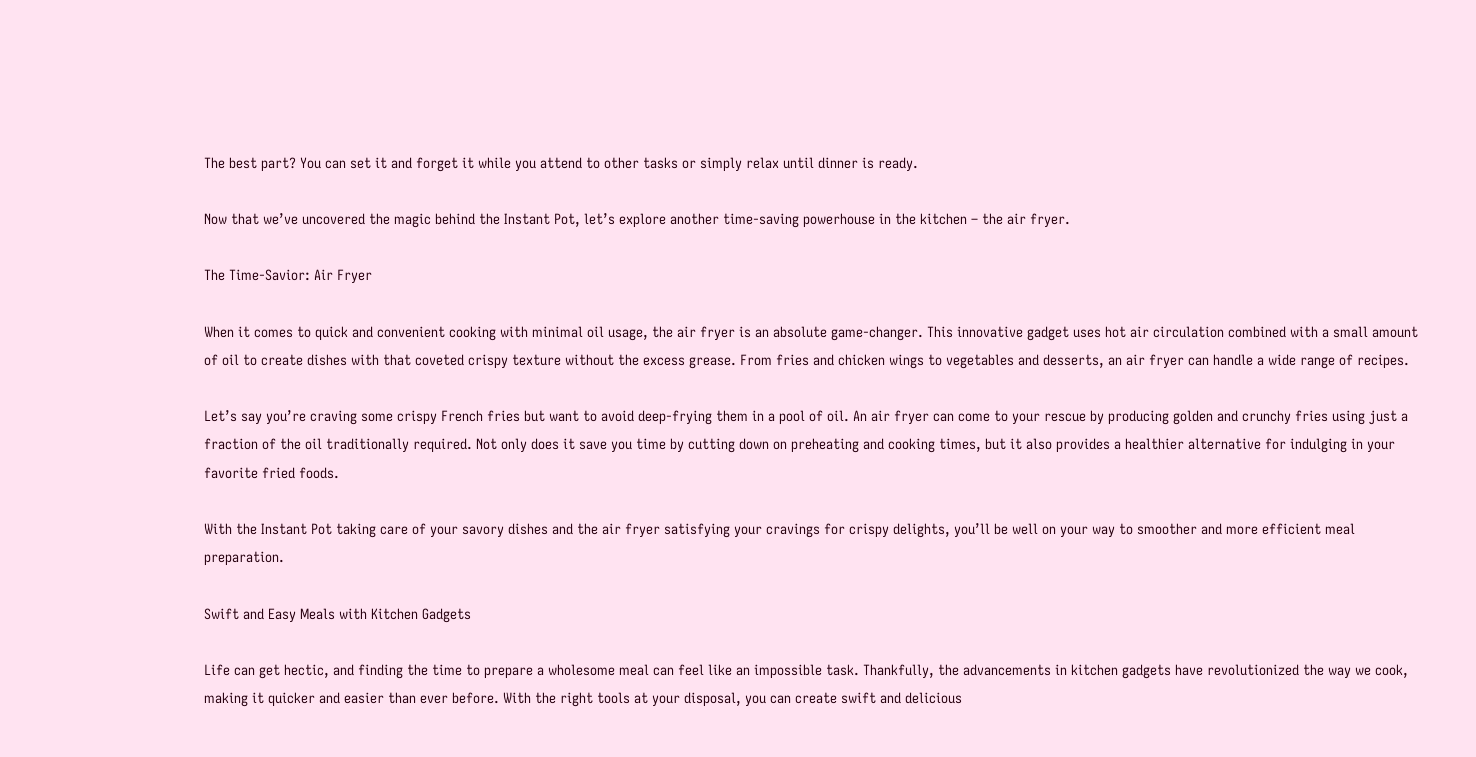The best part? You can set it and forget it while you attend to other tasks or simply relax until dinner is ready.

Now that we’ve uncovered the magic behind the Instant Pot, let’s explore another time-saving powerhouse in the kitchen – the air fryer.

The Time-Savior: Air Fryer

When it comes to quick and convenient cooking with minimal oil usage, the air fryer is an absolute game-changer. This innovative gadget uses hot air circulation combined with a small amount of oil to create dishes with that coveted crispy texture without the excess grease. From fries and chicken wings to vegetables and desserts, an air fryer can handle a wide range of recipes.

Let’s say you’re craving some crispy French fries but want to avoid deep-frying them in a pool of oil. An air fryer can come to your rescue by producing golden and crunchy fries using just a fraction of the oil traditionally required. Not only does it save you time by cutting down on preheating and cooking times, but it also provides a healthier alternative for indulging in your favorite fried foods.

With the Instant Pot taking care of your savory dishes and the air fryer satisfying your cravings for crispy delights, you’ll be well on your way to smoother and more efficient meal preparation.

Swift and Easy Meals with Kitchen Gadgets

Life can get hectic, and finding the time to prepare a wholesome meal can feel like an impossible task. Thankfully, the advancements in kitchen gadgets have revolutionized the way we cook, making it quicker and easier than ever before. With the right tools at your disposal, you can create swift and delicious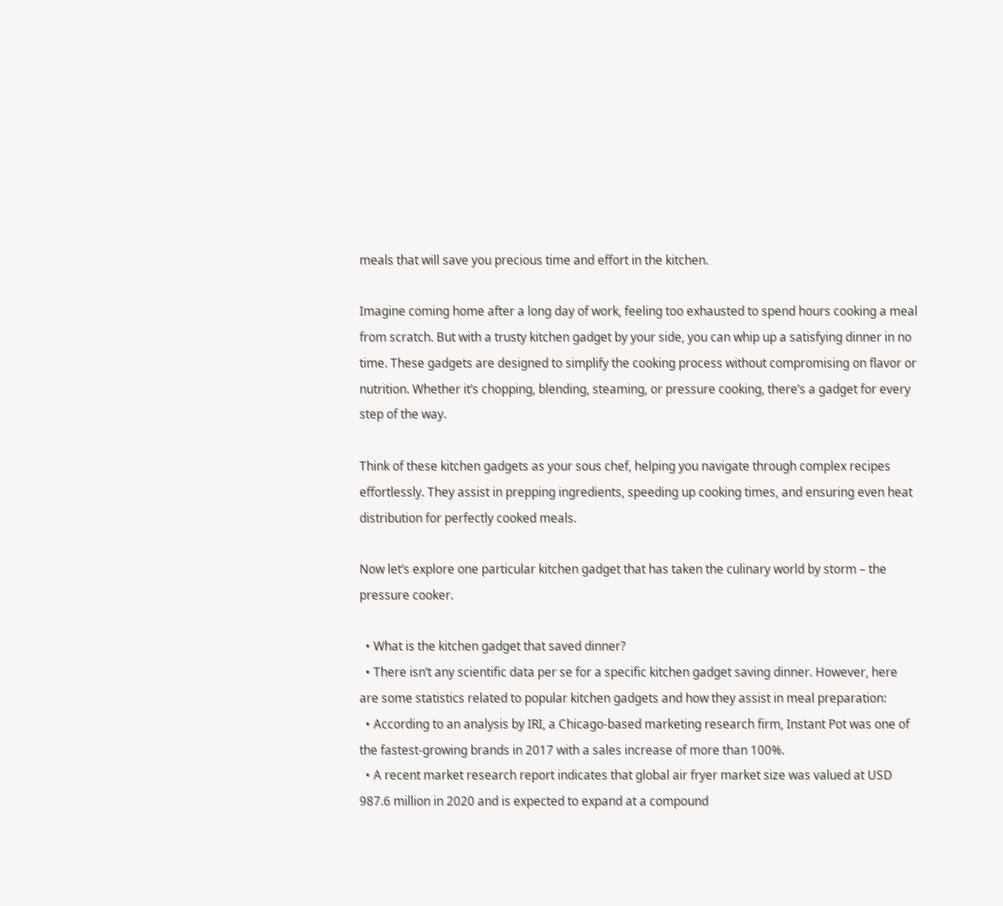meals that will save you precious time and effort in the kitchen.

Imagine coming home after a long day of work, feeling too exhausted to spend hours cooking a meal from scratch. But with a trusty kitchen gadget by your side, you can whip up a satisfying dinner in no time. These gadgets are designed to simplify the cooking process without compromising on flavor or nutrition. Whether it’s chopping, blending, steaming, or pressure cooking, there’s a gadget for every step of the way.

Think of these kitchen gadgets as your sous chef, helping you navigate through complex recipes effortlessly. They assist in prepping ingredients, speeding up cooking times, and ensuring even heat distribution for perfectly cooked meals.

Now let’s explore one particular kitchen gadget that has taken the culinary world by storm – the pressure cooker.

  • What is the kitchen gadget that saved dinner?
  • There isn’t any scientific data per se for a specific kitchen gadget saving dinner. However, here are some statistics related to popular kitchen gadgets and how they assist in meal preparation:
  • According to an analysis by IRI, a Chicago-based marketing research firm, Instant Pot was one of the fastest-growing brands in 2017 with a sales increase of more than 100%.
  • A recent market research report indicates that global air fryer market size was valued at USD 987.6 million in 2020 and is expected to expand at a compound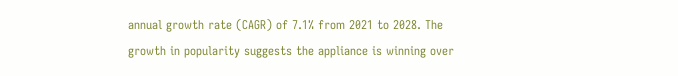annual growth rate (CAGR) of 7.1% from 2021 to 2028. The growth in popularity suggests the appliance is winning over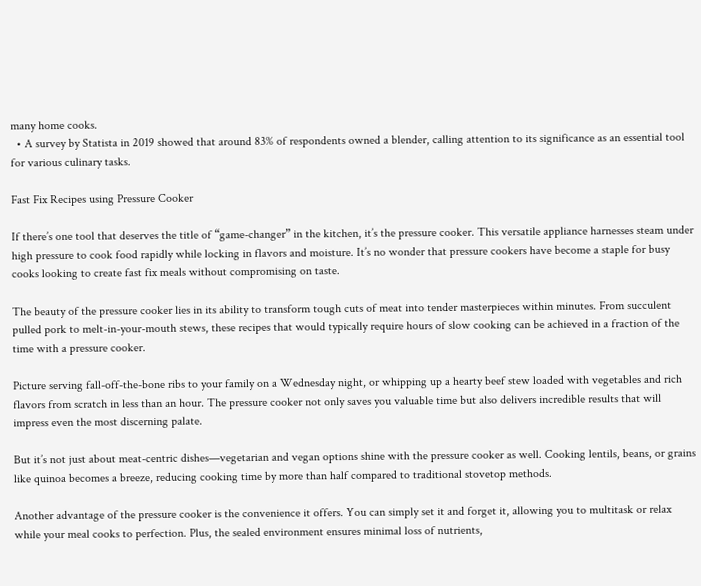many home cooks.
  • A survey by Statista in 2019 showed that around 83% of respondents owned a blender, calling attention to its significance as an essential tool for various culinary tasks.

Fast Fix Recipes using Pressure Cooker

If there’s one tool that deserves the title of “game-changer” in the kitchen, it’s the pressure cooker. This versatile appliance harnesses steam under high pressure to cook food rapidly while locking in flavors and moisture. It’s no wonder that pressure cookers have become a staple for busy cooks looking to create fast fix meals without compromising on taste.

The beauty of the pressure cooker lies in its ability to transform tough cuts of meat into tender masterpieces within minutes. From succulent pulled pork to melt-in-your-mouth stews, these recipes that would typically require hours of slow cooking can be achieved in a fraction of the time with a pressure cooker.

Picture serving fall-off-the-bone ribs to your family on a Wednesday night, or whipping up a hearty beef stew loaded with vegetables and rich flavors from scratch in less than an hour. The pressure cooker not only saves you valuable time but also delivers incredible results that will impress even the most discerning palate.

But it’s not just about meat-centric dishes—vegetarian and vegan options shine with the pressure cooker as well. Cooking lentils, beans, or grains like quinoa becomes a breeze, reducing cooking time by more than half compared to traditional stovetop methods.

Another advantage of the pressure cooker is the convenience it offers. You can simply set it and forget it, allowing you to multitask or relax while your meal cooks to perfection. Plus, the sealed environment ensures minimal loss of nutrients,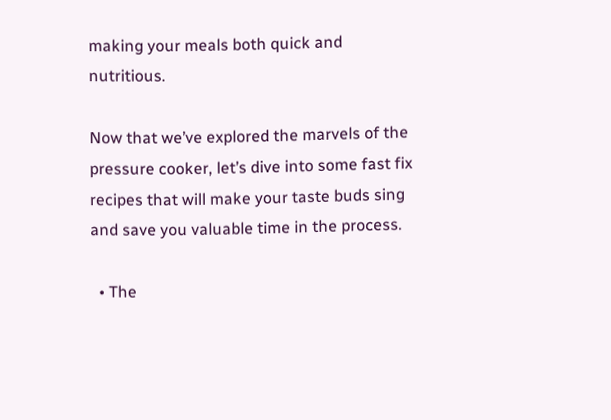making your meals both quick and nutritious.

Now that we’ve explored the marvels of the pressure cooker, let’s dive into some fast fix recipes that will make your taste buds sing and save you valuable time in the process.

  • The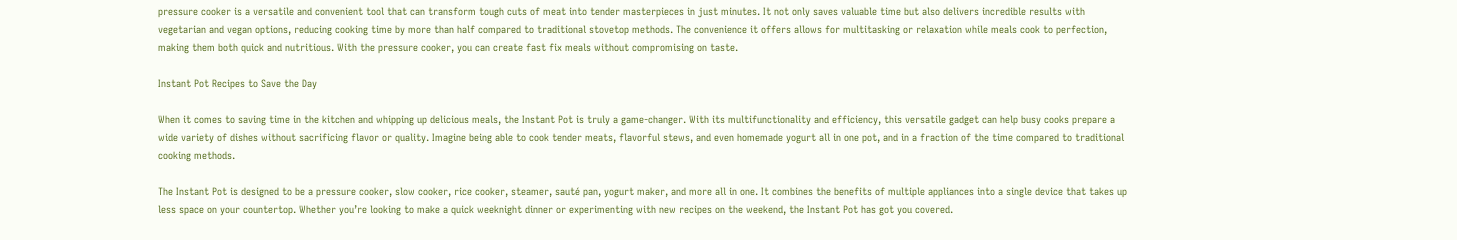pressure cooker is a versatile and convenient tool that can transform tough cuts of meat into tender masterpieces in just minutes. It not only saves valuable time but also delivers incredible results with vegetarian and vegan options, reducing cooking time by more than half compared to traditional stovetop methods. The convenience it offers allows for multitasking or relaxation while meals cook to perfection, making them both quick and nutritious. With the pressure cooker, you can create fast fix meals without compromising on taste.

Instant Pot Recipes to Save the Day

When it comes to saving time in the kitchen and whipping up delicious meals, the Instant Pot is truly a game-changer. With its multifunctionality and efficiency, this versatile gadget can help busy cooks prepare a wide variety of dishes without sacrificing flavor or quality. Imagine being able to cook tender meats, flavorful stews, and even homemade yogurt all in one pot, and in a fraction of the time compared to traditional cooking methods.

The Instant Pot is designed to be a pressure cooker, slow cooker, rice cooker, steamer, sauté pan, yogurt maker, and more all in one. It combines the benefits of multiple appliances into a single device that takes up less space on your countertop. Whether you’re looking to make a quick weeknight dinner or experimenting with new recipes on the weekend, the Instant Pot has got you covered.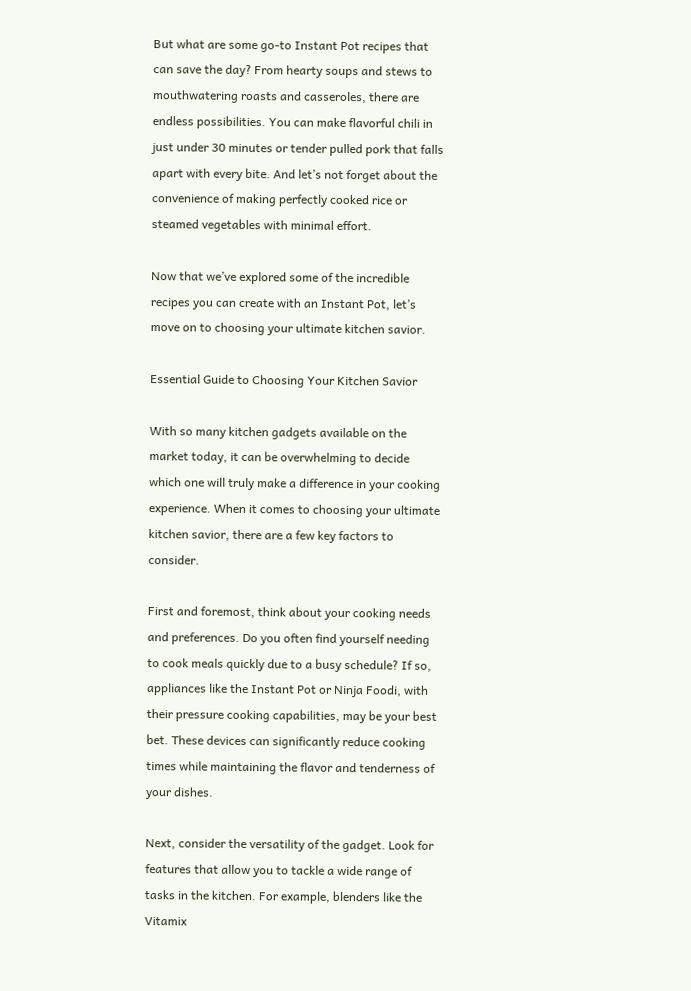But what are some go-to Instant Pot recipes that can save the day? From hearty soups and stews to mouthwatering roasts and casseroles, there are endless possibilities. You can make flavorful chili in just under 30 minutes or tender pulled pork that falls apart with every bite. And let’s not forget about the convenience of making perfectly cooked rice or steamed vegetables with minimal effort.

Now that we’ve explored some of the incredible recipes you can create with an Instant Pot, let’s move on to choosing your ultimate kitchen savior.

Essential Guide to Choosing Your Kitchen Savior

With so many kitchen gadgets available on the market today, it can be overwhelming to decide which one will truly make a difference in your cooking experience. When it comes to choosing your ultimate kitchen savior, there are a few key factors to consider.

First and foremost, think about your cooking needs and preferences. Do you often find yourself needing to cook meals quickly due to a busy schedule? If so, appliances like the Instant Pot or Ninja Foodi, with their pressure cooking capabilities, may be your best bet. These devices can significantly reduce cooking times while maintaining the flavor and tenderness of your dishes.

Next, consider the versatility of the gadget. Look for features that allow you to tackle a wide range of tasks in the kitchen. For example, blenders like the Vitamix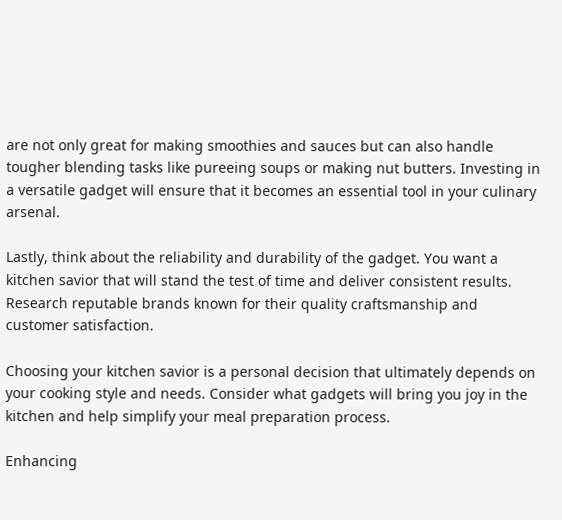are not only great for making smoothies and sauces but can also handle tougher blending tasks like pureeing soups or making nut butters. Investing in a versatile gadget will ensure that it becomes an essential tool in your culinary arsenal.

Lastly, think about the reliability and durability of the gadget. You want a kitchen savior that will stand the test of time and deliver consistent results. Research reputable brands known for their quality craftsmanship and customer satisfaction.

Choosing your kitchen savior is a personal decision that ultimately depends on your cooking style and needs. Consider what gadgets will bring you joy in the kitchen and help simplify your meal preparation process.

Enhancing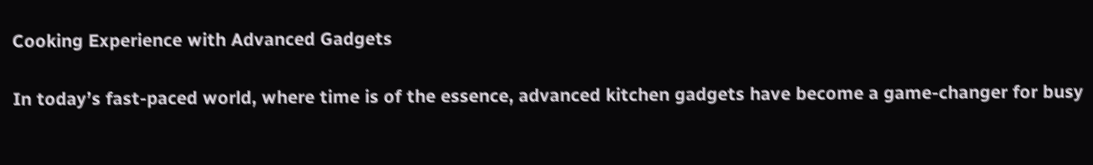Cooking Experience with Advanced Gadgets

In today’s fast-paced world, where time is of the essence, advanced kitchen gadgets have become a game-changer for busy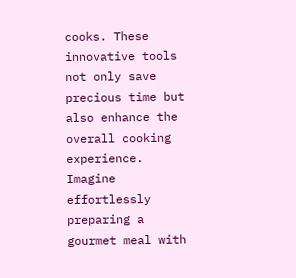cooks. These innovative tools not only save precious time but also enhance the overall cooking experience. Imagine effortlessly preparing a gourmet meal with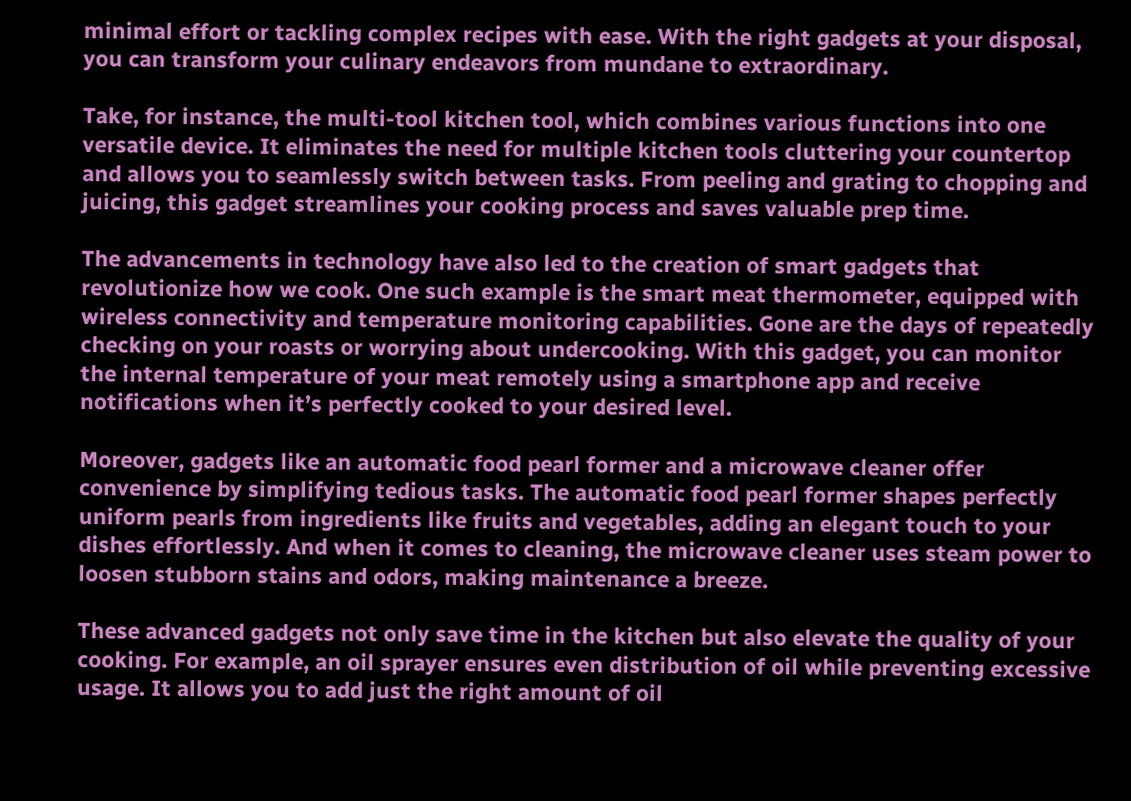minimal effort or tackling complex recipes with ease. With the right gadgets at your disposal, you can transform your culinary endeavors from mundane to extraordinary.

Take, for instance, the multi-tool kitchen tool, which combines various functions into one versatile device. It eliminates the need for multiple kitchen tools cluttering your countertop and allows you to seamlessly switch between tasks. From peeling and grating to chopping and juicing, this gadget streamlines your cooking process and saves valuable prep time.

The advancements in technology have also led to the creation of smart gadgets that revolutionize how we cook. One such example is the smart meat thermometer, equipped with wireless connectivity and temperature monitoring capabilities. Gone are the days of repeatedly checking on your roasts or worrying about undercooking. With this gadget, you can monitor the internal temperature of your meat remotely using a smartphone app and receive notifications when it’s perfectly cooked to your desired level.

Moreover, gadgets like an automatic food pearl former and a microwave cleaner offer convenience by simplifying tedious tasks. The automatic food pearl former shapes perfectly uniform pearls from ingredients like fruits and vegetables, adding an elegant touch to your dishes effortlessly. And when it comes to cleaning, the microwave cleaner uses steam power to loosen stubborn stains and odors, making maintenance a breeze.

These advanced gadgets not only save time in the kitchen but also elevate the quality of your cooking. For example, an oil sprayer ensures even distribution of oil while preventing excessive usage. It allows you to add just the right amount of oil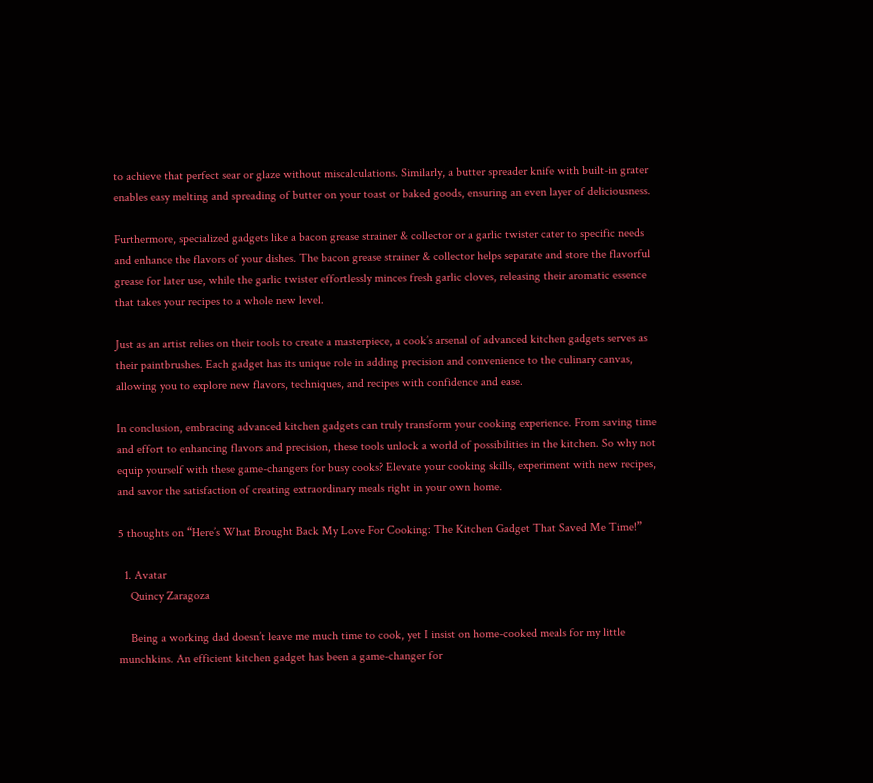to achieve that perfect sear or glaze without miscalculations. Similarly, a butter spreader knife with built-in grater enables easy melting and spreading of butter on your toast or baked goods, ensuring an even layer of deliciousness.

Furthermore, specialized gadgets like a bacon grease strainer & collector or a garlic twister cater to specific needs and enhance the flavors of your dishes. The bacon grease strainer & collector helps separate and store the flavorful grease for later use, while the garlic twister effortlessly minces fresh garlic cloves, releasing their aromatic essence that takes your recipes to a whole new level.

Just as an artist relies on their tools to create a masterpiece, a cook’s arsenal of advanced kitchen gadgets serves as their paintbrushes. Each gadget has its unique role in adding precision and convenience to the culinary canvas, allowing you to explore new flavors, techniques, and recipes with confidence and ease.

In conclusion, embracing advanced kitchen gadgets can truly transform your cooking experience. From saving time and effort to enhancing flavors and precision, these tools unlock a world of possibilities in the kitchen. So why not equip yourself with these game-changers for busy cooks? Elevate your cooking skills, experiment with new recipes, and savor the satisfaction of creating extraordinary meals right in your own home.

5 thoughts on “Here’s What Brought Back My Love For Cooking: The Kitchen Gadget That Saved Me Time!”

  1. Avatar
    Quincy Zaragoza

    Being a working dad doesn’t leave me much time to cook, yet I insist on home-cooked meals for my little munchkins. An efficient kitchen gadget has been a game-changer for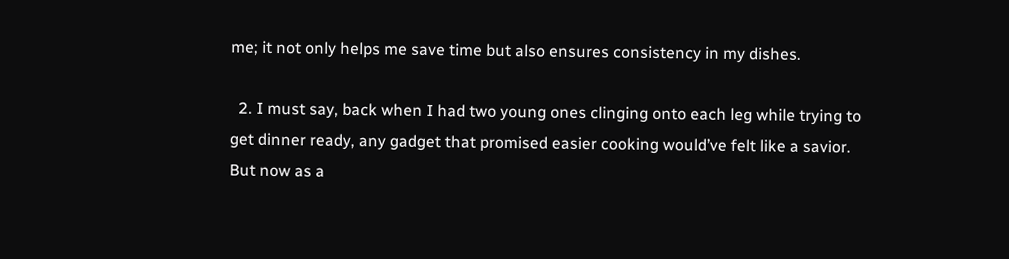me; it not only helps me save time but also ensures consistency in my dishes.

  2. I must say, back when I had two young ones clinging onto each leg while trying to get dinner ready, any gadget that promised easier cooking would’ve felt like a savior. But now as a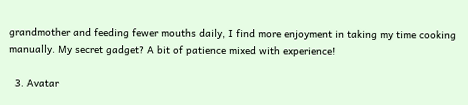grandmother and feeding fewer mouths daily, I find more enjoyment in taking my time cooking manually. My secret gadget? A bit of patience mixed with experience!

  3. Avatar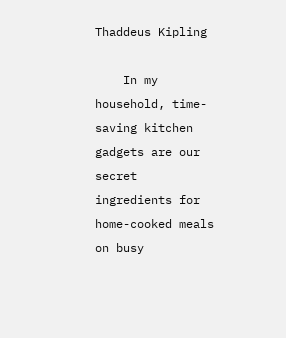Thaddeus Kipling

    In my household, time-saving kitchen gadgets are our secret ingredients for home-cooked meals on busy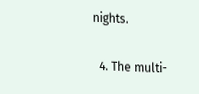nights.

  4. The multi-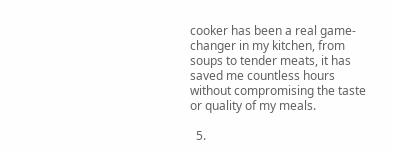cooker has been a real game-changer in my kitchen, from soups to tender meats, it has saved me countless hours without compromising the taste or quality of my meals.

  5.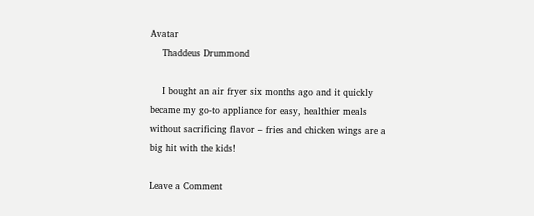Avatar
    Thaddeus Drummond

    I bought an air fryer six months ago and it quickly became my go-to appliance for easy, healthier meals without sacrificing flavor – fries and chicken wings are a big hit with the kids!

Leave a Comment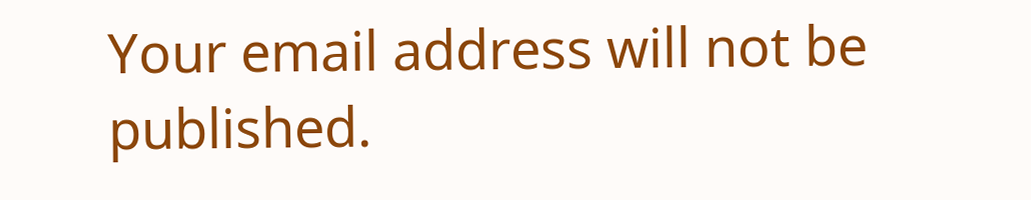Your email address will not be published.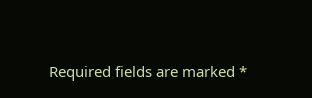Required fields are marked *